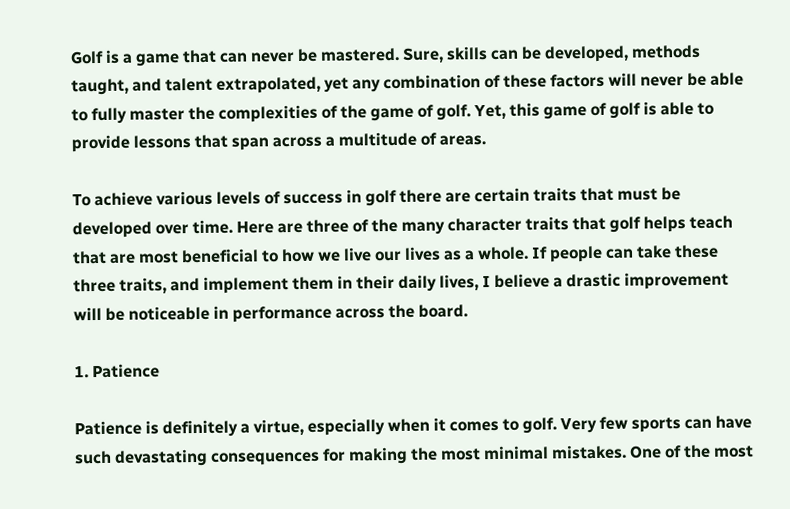Golf is a game that can never be mastered. Sure, skills can be developed, methods taught, and talent extrapolated, yet any combination of these factors will never be able to fully master the complexities of the game of golf. Yet, this game of golf is able to provide lessons that span across a multitude of areas.

To achieve various levels of success in golf there are certain traits that must be developed over time. Here are three of the many character traits that golf helps teach that are most beneficial to how we live our lives as a whole. If people can take these three traits, and implement them in their daily lives, I believe a drastic improvement will be noticeable in performance across the board.

1. Patience

Patience is definitely a virtue, especially when it comes to golf. Very few sports can have such devastating consequences for making the most minimal mistakes. One of the most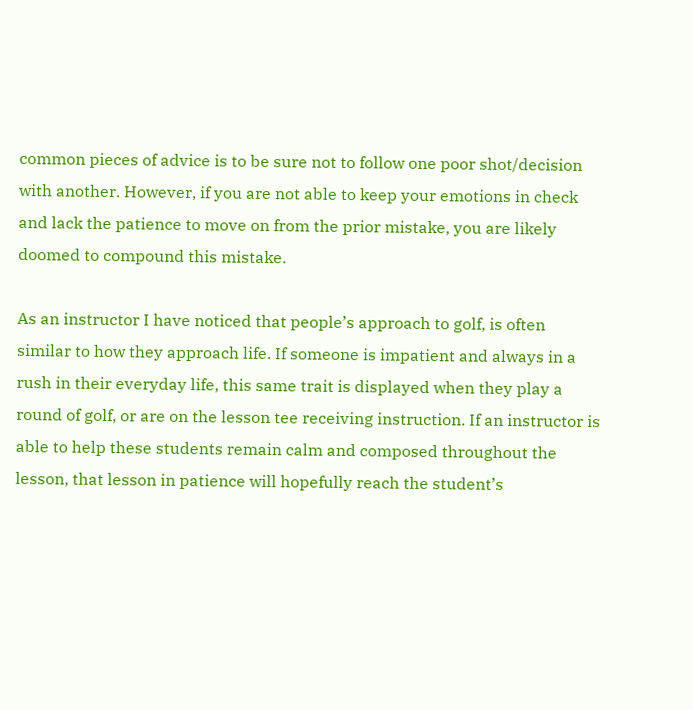common pieces of advice is to be sure not to follow one poor shot/decision with another. However, if you are not able to keep your emotions in check and lack the patience to move on from the prior mistake, you are likely doomed to compound this mistake.

As an instructor I have noticed that people’s approach to golf, is often similar to how they approach life. If someone is impatient and always in a rush in their everyday life, this same trait is displayed when they play a round of golf, or are on the lesson tee receiving instruction. If an instructor is able to help these students remain calm and composed throughout the lesson, that lesson in patience will hopefully reach the student’s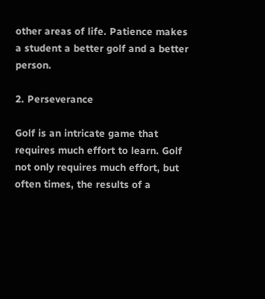other areas of life. Patience makes a student a better golf and a better person.

2. Perseverance

Golf is an intricate game that requires much effort to learn. Golf not only requires much effort, but often times, the results of a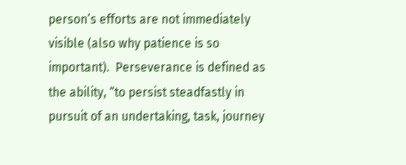person’s efforts are not immediately visible (also why patience is so important).  Perseverance is defined as the ability, “to persist steadfastly in pursuit of an undertaking, task, journey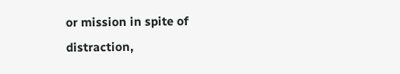or mission in spite of distraction,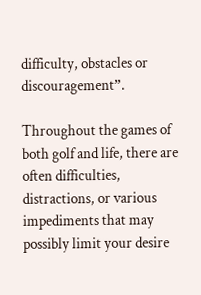difficulty, obstacles or discouragement”.

Throughout the games of both golf and life, there are often difficulties, distractions, or various impediments that may possibly limit your desire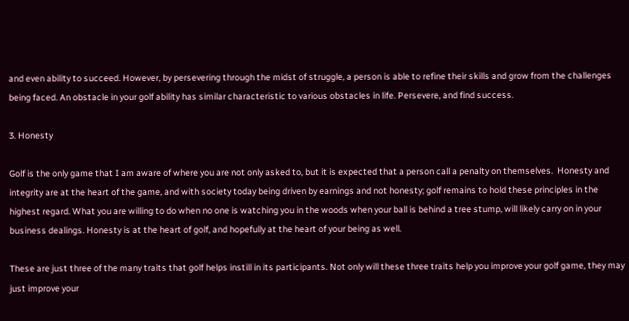and even ability to succeed. However, by persevering through the midst of struggle, a person is able to refine their skills and grow from the challenges being faced. An obstacle in your golf ability has similar characteristic to various obstacles in life. Persevere, and find success.

3. Honesty

Golf is the only game that I am aware of where you are not only asked to, but it is expected that a person call a penalty on themselves.  Honesty and integrity are at the heart of the game, and with society today being driven by earnings and not honesty; golf remains to hold these principles in the highest regard. What you are willing to do when no one is watching you in the woods when your ball is behind a tree stump, will likely carry on in your business dealings. Honesty is at the heart of golf, and hopefully at the heart of your being as well.

These are just three of the many traits that golf helps instill in its participants. Not only will these three traits help you improve your golf game, they may just improve your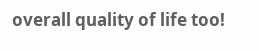overall quality of life too!